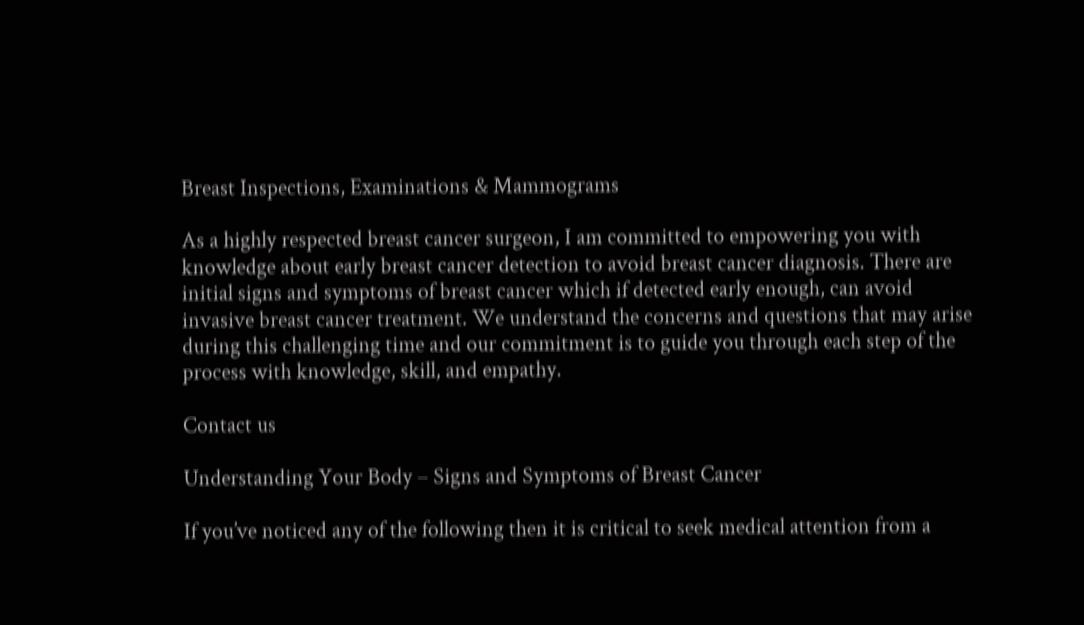Breast Inspections, Examinations & Mammograms

As a highly respected breast cancer surgeon, I am committed to empowering you with knowledge about early breast cancer detection to avoid breast cancer diagnosis. There are initial signs and symptoms of breast cancer which if detected early enough, can avoid invasive breast cancer treatment. We understand the concerns and questions that may arise during this challenging time and our commitment is to guide you through each step of the process with knowledge, skill, and empathy.

Contact us

Understanding Your Body – Signs and Symptoms of Breast Cancer

If you’ve noticed any of the following then it is critical to seek medical attention from a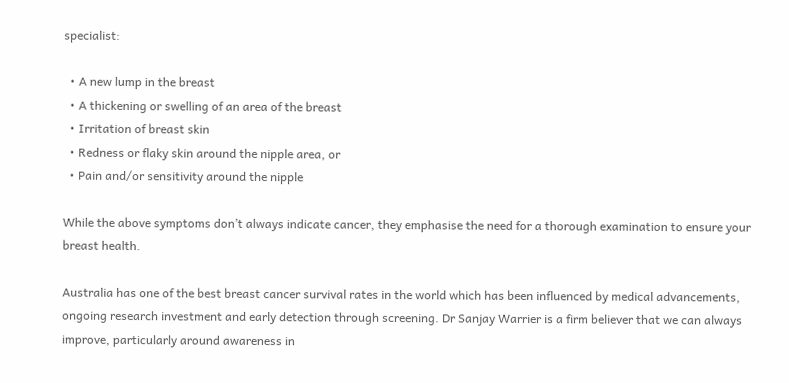specialist:

  • A new lump in the breast
  • A thickening or swelling of an area of the breast
  • Irritation of breast skin
  • Redness or flaky skin around the nipple area, or
  • Pain and/or sensitivity around the nipple

While the above symptoms don’t always indicate cancer, they emphasise the need for a thorough examination to ensure your breast health.

Australia has one of the best breast cancer survival rates in the world which has been influenced by medical advancements, ongoing research investment and early detection through screening. Dr Sanjay Warrier is a firm believer that we can always improve, particularly around awareness in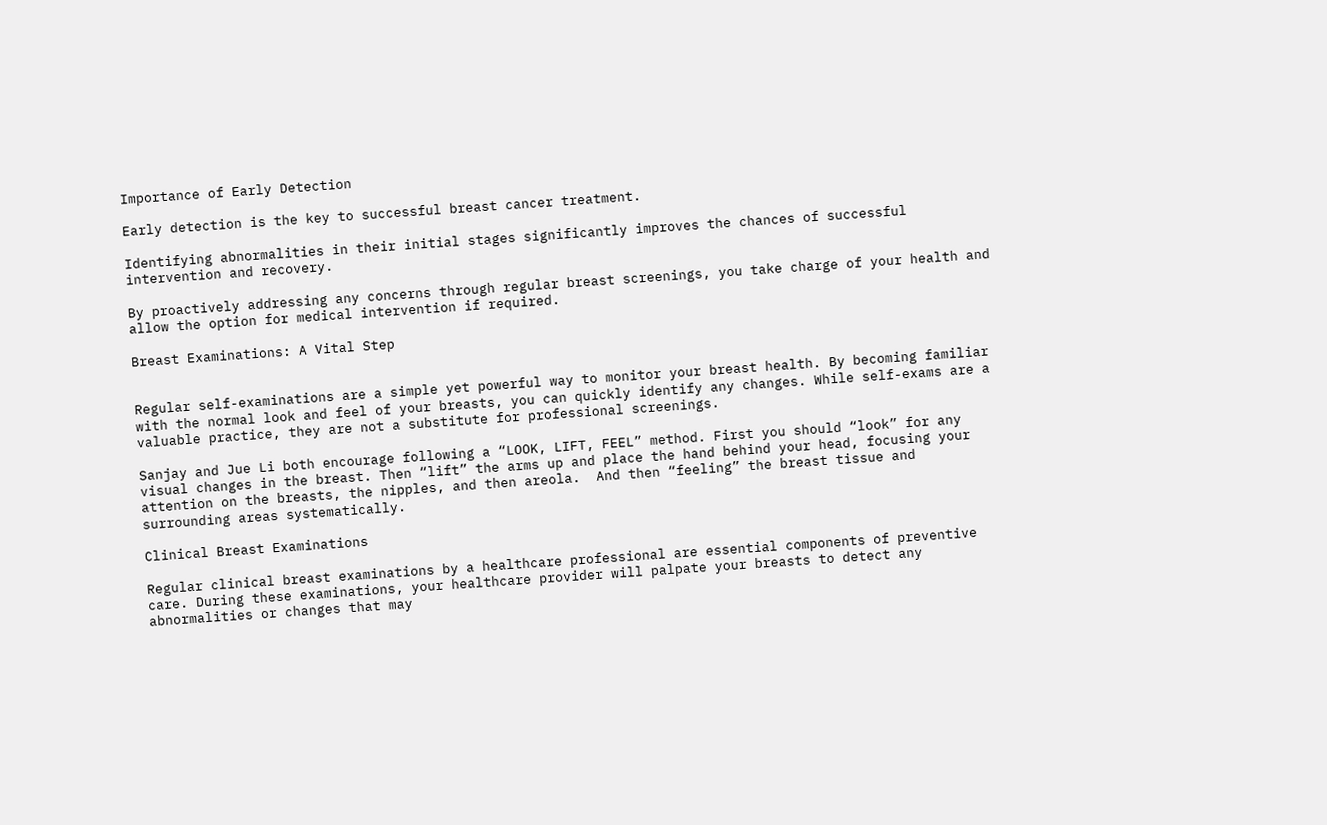Importance of Early Detection

Early detection is the key to successful breast cancer treatment.

Identifying abnormalities in their initial stages significantly improves the chances of successful intervention and recovery.

By proactively addressing any concerns through regular breast screenings, you take charge of your health and allow the option for medical intervention if required.

Breast Examinations: A Vital Step


Regular self-examinations are a simple yet powerful way to monitor your breast health. By becoming familiar with the normal look and feel of your breasts, you can quickly identify any changes. While self-exams are a valuable practice, they are not a substitute for professional screenings.

Sanjay and Jue Li both encourage following a “LOOK, LIFT, FEEL” method. First you should “look” for any visual changes in the breast. Then “lift” the arms up and place the hand behind your head, focusing your attention on the breasts, the nipples, and then areola.  And then “feeling” the breast tissue and surrounding areas systematically.

Clinical Breast Examinations

Regular clinical breast examinations by a healthcare professional are essential components of preventive care. During these examinations, your healthcare provider will palpate your breasts to detect any abnormalities or changes that may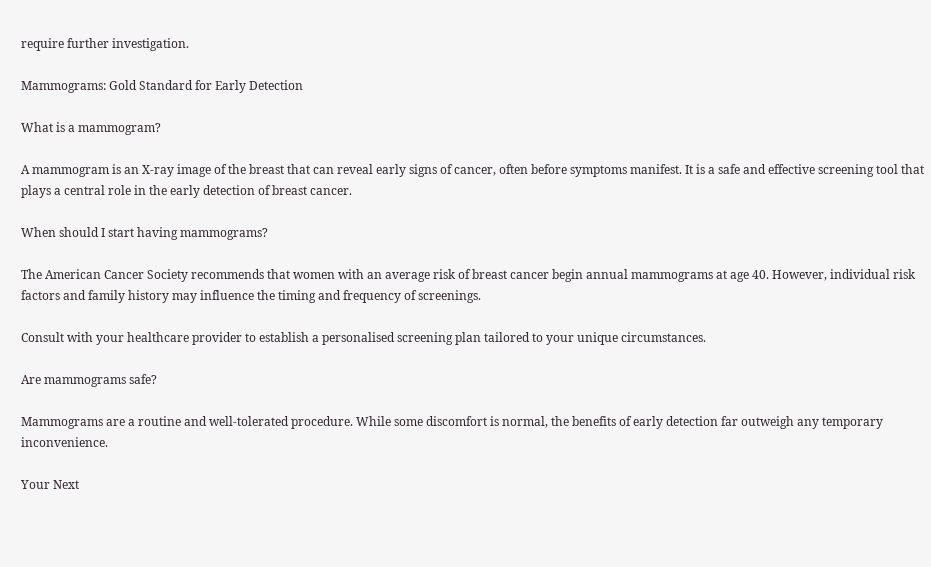require further investigation.

Mammograms: Gold Standard for Early Detection

What is a mammogram?

A mammogram is an X-ray image of the breast that can reveal early signs of cancer, often before symptoms manifest. It is a safe and effective screening tool that plays a central role in the early detection of breast cancer.

When should I start having mammograms?

The American Cancer Society recommends that women with an average risk of breast cancer begin annual mammograms at age 40. However, individual risk factors and family history may influence the timing and frequency of screenings.

Consult with your healthcare provider to establish a personalised screening plan tailored to your unique circumstances.

Are mammograms safe?

Mammograms are a routine and well-tolerated procedure. While some discomfort is normal, the benefits of early detection far outweigh any temporary inconvenience.

Your Next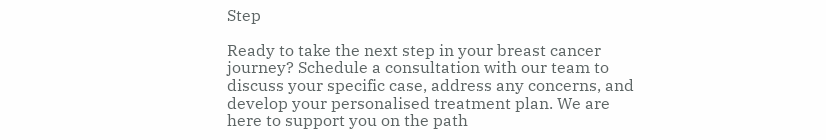Step

Ready to take the next step in your breast cancer journey? Schedule a consultation with our team to discuss your specific case, address any concerns, and develop your personalised treatment plan. We are here to support you on the path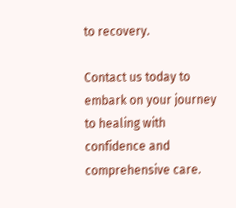to recovery.

Contact us today to embark on your journey to healing with confidence and comprehensive care.